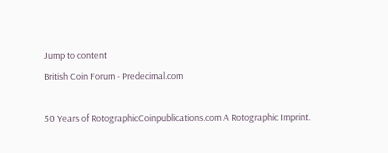Jump to content
British Coin Forum - Predecimal.com

50 Years of RotographicCoinpublications.com A Rotographic Imprint.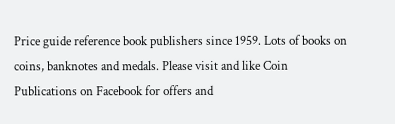Price guide reference book publishers since 1959. Lots of books on coins, banknotes and medals. Please visit and like Coin Publications on Facebook for offers and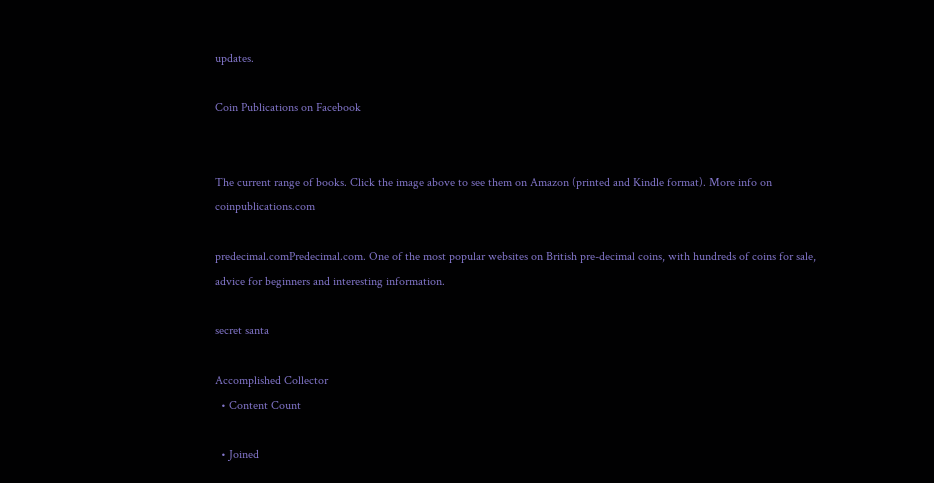updates.

Coin Publications on Facebook


The current range of books. Click the image above to see them on Amazon (printed and Kindle format). More info on coinpublications.com

predecimal.comPredecimal.com. One of the most popular websites on British pre-decimal coins, with hundreds of coins for sale, advice for beginners and interesting information.

secret santa

Accomplished Collector
  • Content Count

  • Joined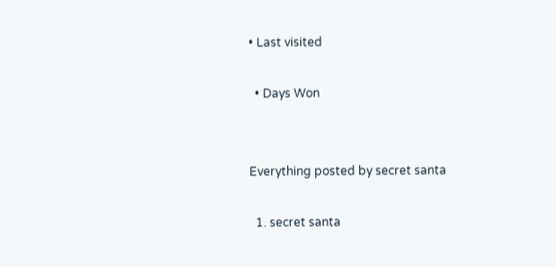• Last visited

  • Days Won


Everything posted by secret santa

  1. secret santa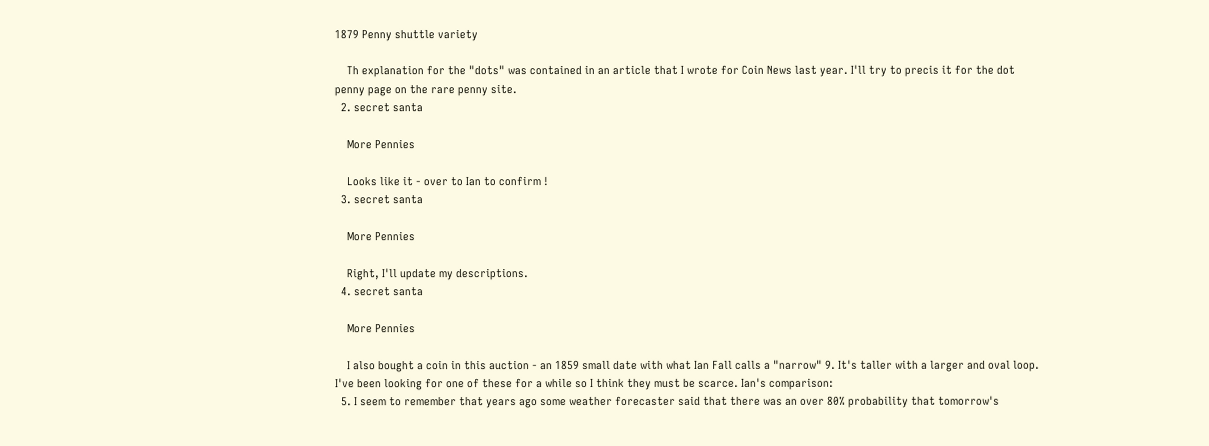1879 Penny shuttle variety

    Th explanation for the "dots" was contained in an article that I wrote for Coin News last year. I'll try to precis it for the dot penny page on the rare penny site.
  2. secret santa

    More Pennies

    Looks like it - over to Ian to confirm !
  3. secret santa

    More Pennies

    Right, I'll update my descriptions.
  4. secret santa

    More Pennies

    I also bought a coin in this auction - an 1859 small date with what Ian Fall calls a "narrow" 9. It's taller with a larger and oval loop. I've been looking for one of these for a while so I think they must be scarce. Ian's comparison:
  5. I seem to remember that years ago some weather forecaster said that there was an over 80% probability that tomorrow's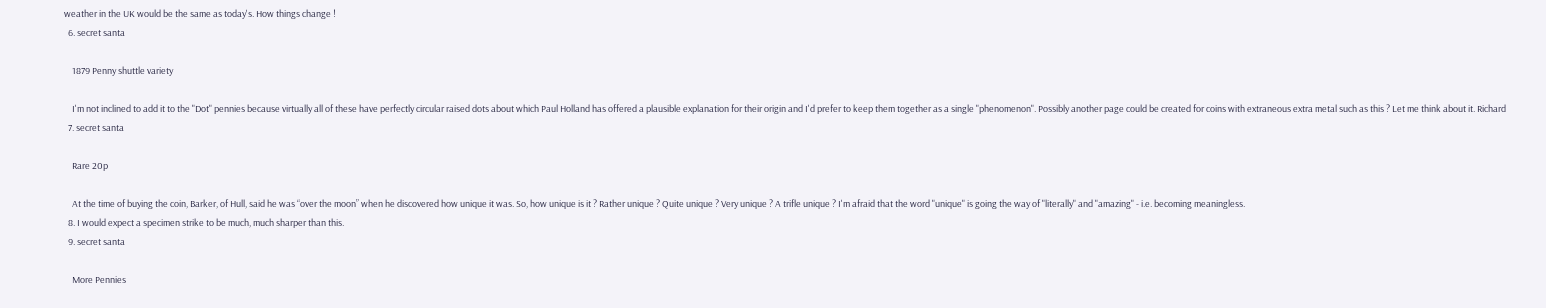weather in the UK would be the same as today's. How things change !
  6. secret santa

    1879 Penny shuttle variety

    I'm not inclined to add it to the "Dot" pennies because virtually all of these have perfectly circular raised dots about which Paul Holland has offered a plausible explanation for their origin and I'd prefer to keep them together as a single "phenomenon". Possibly another page could be created for coins with extraneous extra metal such as this ? Let me think about it. Richard
  7. secret santa

    Rare 20p

    At the time of buying the coin, Barker, of Hull, said he was “over the moon” when he discovered how unique it was. So, how unique is it ? Rather unique ? Quite unique ? Very unique ? A trifle unique ? I'm afraid that the word "unique" is going the way of "literally" and "amazing" - i.e. becoming meaningless.
  8. I would expect a specimen strike to be much, much sharper than this.
  9. secret santa

    More Pennies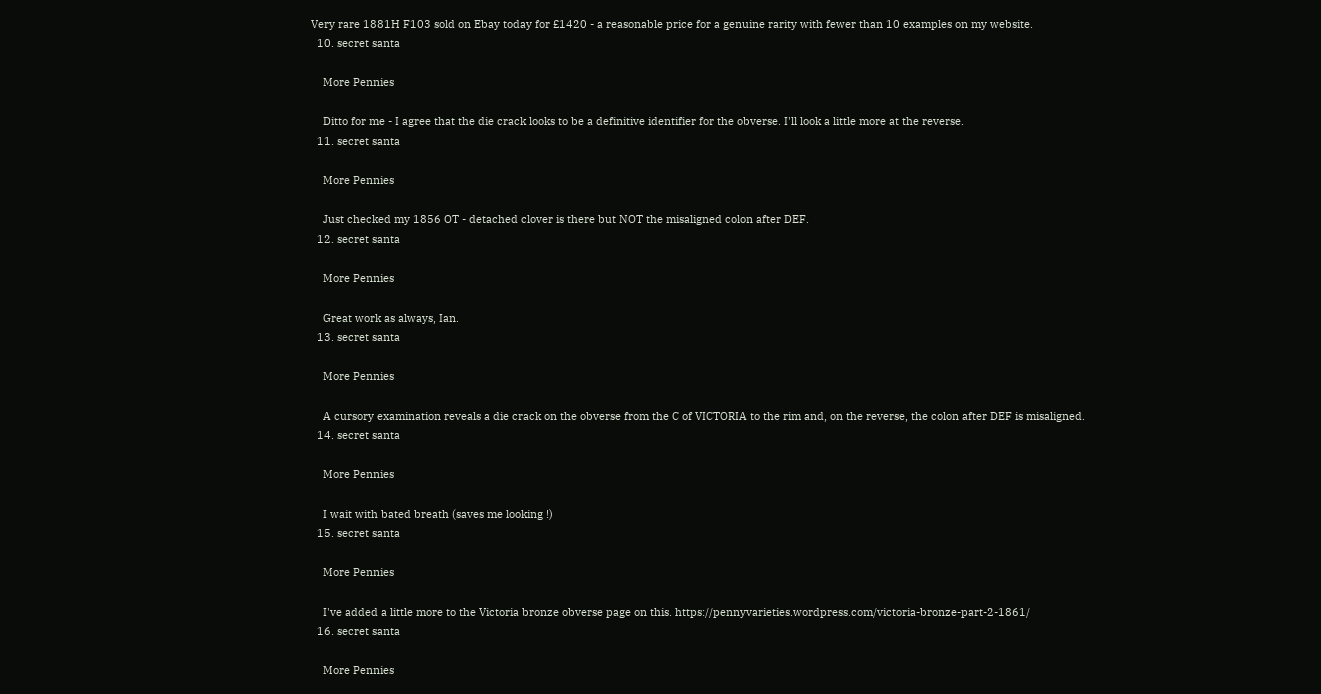Very rare 1881H F103 sold on Ebay today for £1420 - a reasonable price for a genuine rarity with fewer than 10 examples on my website.
  10. secret santa

    More Pennies

    Ditto for me - I agree that the die crack looks to be a definitive identifier for the obverse. I'll look a little more at the reverse.
  11. secret santa

    More Pennies

    Just checked my 1856 OT - detached clover is there but NOT the misaligned colon after DEF.
  12. secret santa

    More Pennies

    Great work as always, Ian.
  13. secret santa

    More Pennies

    A cursory examination reveals a die crack on the obverse from the C of VICTORIA to the rim and, on the reverse, the colon after DEF is misaligned.
  14. secret santa

    More Pennies

    I wait with bated breath (saves me looking !)
  15. secret santa

    More Pennies

    I've added a little more to the Victoria bronze obverse page on this. https://pennyvarieties.wordpress.com/victoria-bronze-part-2-1861/
  16. secret santa

    More Pennies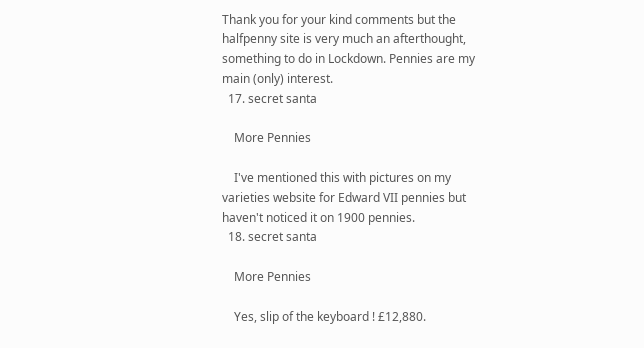Thank you for your kind comments but the halfpenny site is very much an afterthought, something to do in Lockdown. Pennies are my main (only) interest.
  17. secret santa

    More Pennies

    I've mentioned this with pictures on my varieties website for Edward VII pennies but haven't noticed it on 1900 pennies.
  18. secret santa

    More Pennies

    Yes, slip of the keyboard ! £12,880.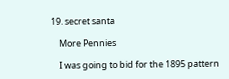19. secret santa

    More Pennies

    I was going to bid for the 1895 pattern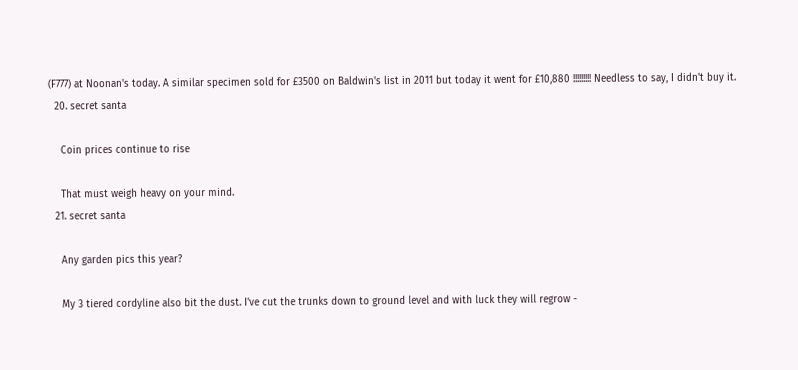(F777) at Noonan's today. A similar specimen sold for £3500 on Baldwin's list in 2011 but today it went for £10,880 !!!!!!!!! Needless to say, I didn't buy it.
  20. secret santa

    Coin prices continue to rise

    That must weigh heavy on your mind.
  21. secret santa

    Any garden pics this year?

    My 3 tiered cordyline also bit the dust. I've cut the trunks down to ground level and with luck they will regrow -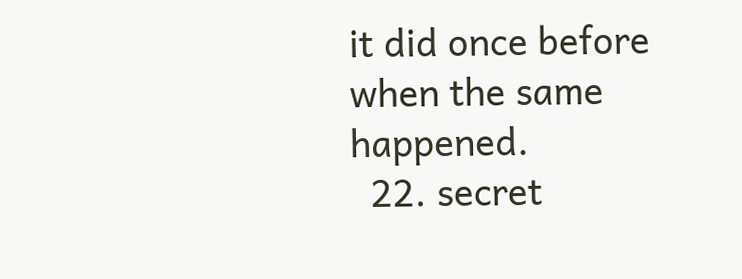it did once before when the same happened.
  22. secret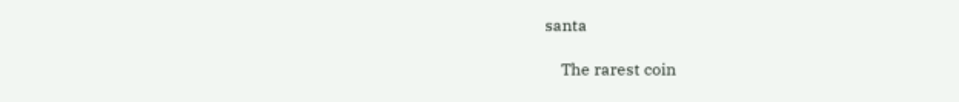santa

    The rarest coin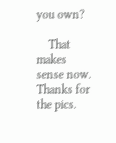you own?

    That makes sense now. Thanks for the pics.